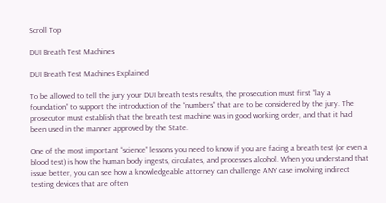Scroll Top

DUI Breath Test Machines

DUI Breath Test Machines Explained

To be allowed to tell the jury your DUI breath tests results, the prosecution must first “lay a foundation” to support the introduction of the “numbers” that are to be considered by the jury. The prosecutor must establish that the breath test machine was in good working order, and that it had been used in the manner approved by the State.

One of the most important “science” lessons you need to know if you are facing a breath test (or even a blood test) is how the human body ingests, circulates, and processes alcohol. When you understand that issue better, you can see how a knowledgeable attorney can challenge ANY case involving indirect testing devices that are often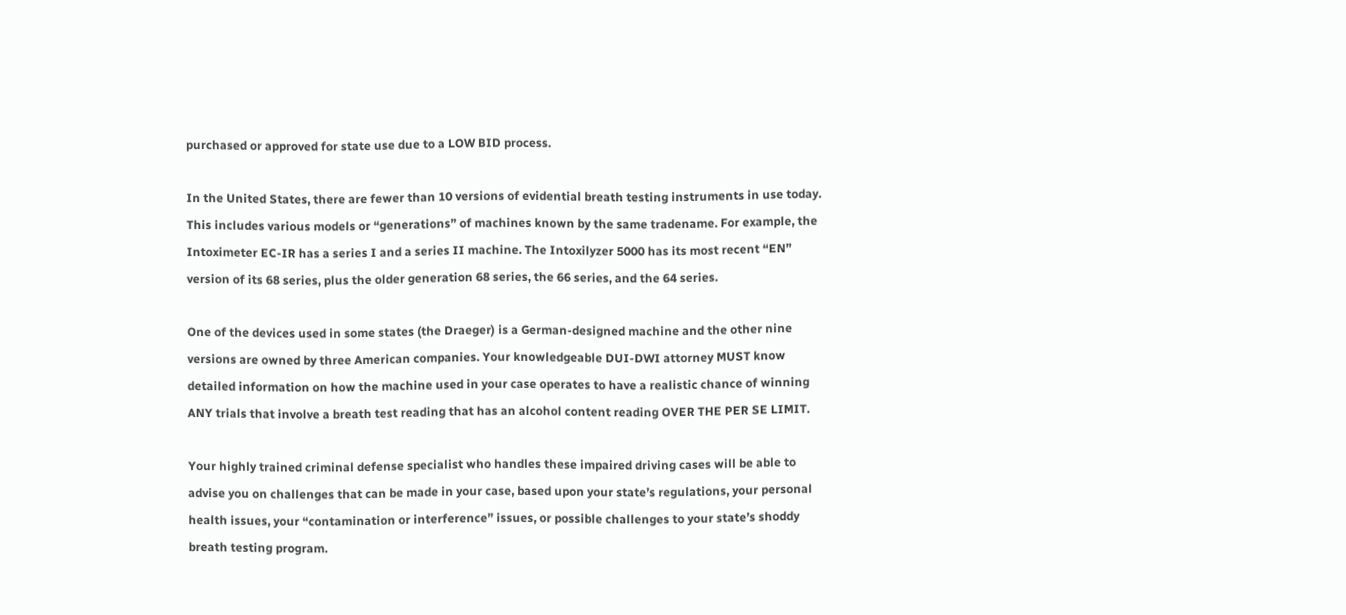purchased or approved for state use due to a LOW BID process.

In the United States, there are fewer than 10 versions of evidential breath testing instruments in use today. This includes various models or “generations” of machines known by the same tradename. For example, the Intoximeter EC-IR has a series I and a series II machine. The Intoxilyzer 5000 has its most recent “EN” version of its 68 series, plus the older generation 68 series, the 66 series, and the 64 series.

One of the devices used in some states (the Draeger) is a German-designed machine and the other nine versions are owned by three American companies. Your knowledgeable DUI-DWI attorney MUST know detailed information on how the machine used in your case operates to have a realistic chance of winning ANY trials that involve a breath test reading that has an alcohol content reading OVER THE PER SE LIMIT.

Your highly trained criminal defense specialist who handles these impaired driving cases will be able to advise you on challenges that can be made in your case, based upon your state’s regulations, your personal health issues, your “contamination or interference” issues, or possible challenges to your state’s shoddy breath testing program.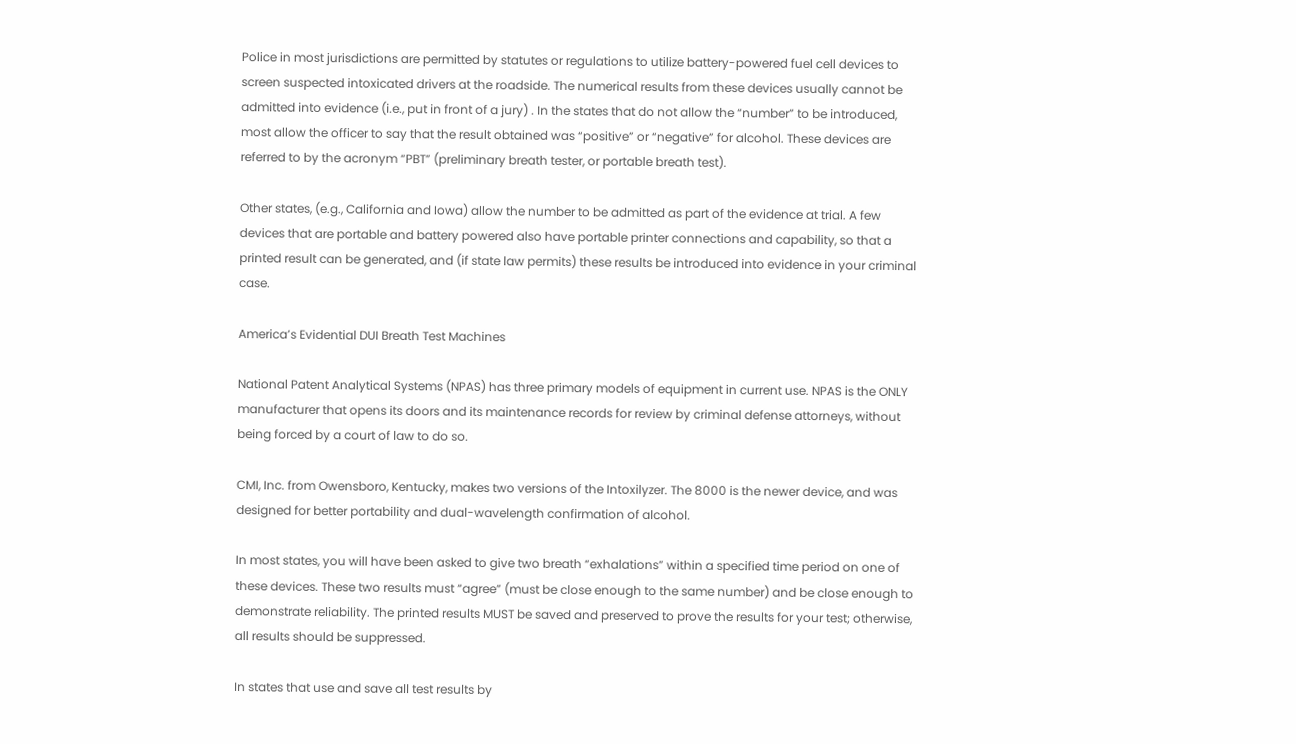Police in most jurisdictions are permitted by statutes or regulations to utilize battery-powered fuel cell devices to screen suspected intoxicated drivers at the roadside. The numerical results from these devices usually cannot be admitted into evidence (i.e., put in front of a jury) . In the states that do not allow the “number” to be introduced, most allow the officer to say that the result obtained was “positive” or “negative” for alcohol. These devices are referred to by the acronym “PBT” (preliminary breath tester, or portable breath test).

Other states, (e.g., California and Iowa) allow the number to be admitted as part of the evidence at trial. A few devices that are portable and battery powered also have portable printer connections and capability, so that a printed result can be generated, and (if state law permits) these results be introduced into evidence in your criminal case.

America’s Evidential DUI Breath Test Machines

National Patent Analytical Systems (NPAS) has three primary models of equipment in current use. NPAS is the ONLY manufacturer that opens its doors and its maintenance records for review by criminal defense attorneys, without being forced by a court of law to do so.

CMI, Inc. from Owensboro, Kentucky, makes two versions of the Intoxilyzer. The 8000 is the newer device, and was designed for better portability and dual-wavelength confirmation of alcohol.

In most states, you will have been asked to give two breath “exhalations” within a specified time period on one of these devices. These two results must “agree” (must be close enough to the same number) and be close enough to demonstrate reliability. The printed results MUST be saved and preserved to prove the results for your test; otherwise, all results should be suppressed.

In states that use and save all test results by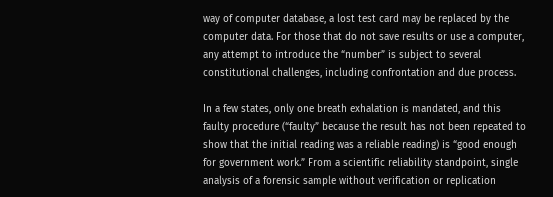way of computer database, a lost test card may be replaced by the computer data. For those that do not save results or use a computer, any attempt to introduce the “number” is subject to several constitutional challenges, including confrontation and due process.

In a few states, only one breath exhalation is mandated, and this faulty procedure (“faulty” because the result has not been repeated to show that the initial reading was a reliable reading) is “good enough for government work.” From a scientific reliability standpoint, single analysis of a forensic sample without verification or replication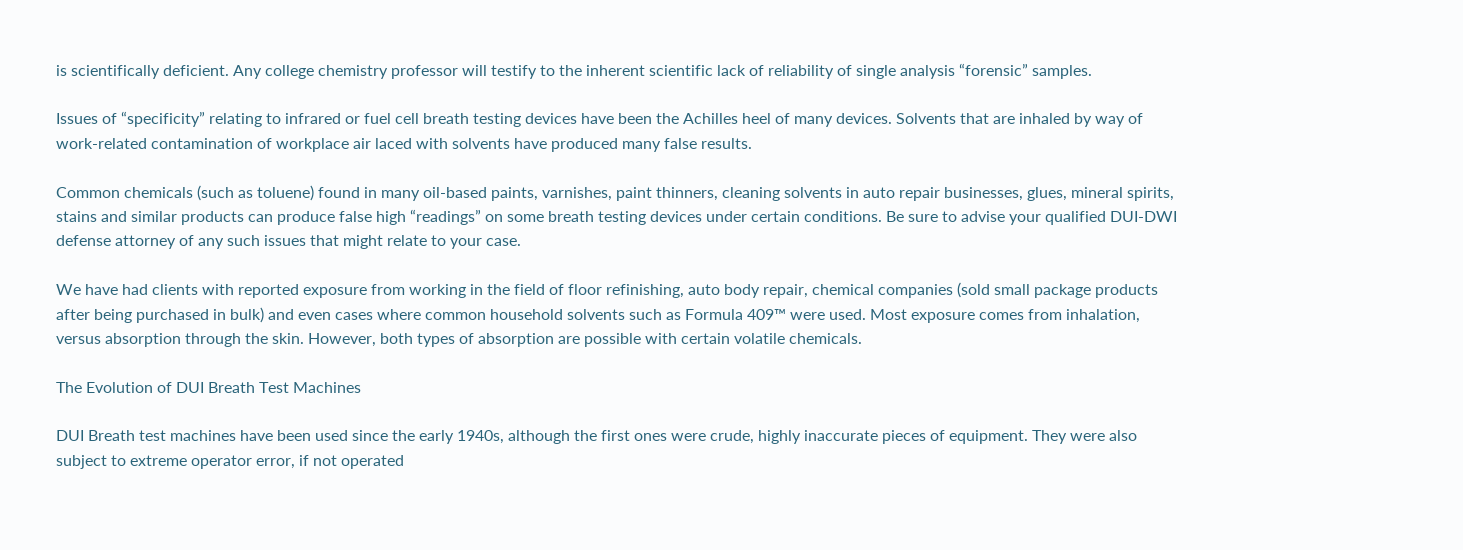is scientifically deficient. Any college chemistry professor will testify to the inherent scientific lack of reliability of single analysis “forensic” samples.

Issues of “specificity” relating to infrared or fuel cell breath testing devices have been the Achilles heel of many devices. Solvents that are inhaled by way of work-related contamination of workplace air laced with solvents have produced many false results.

Common chemicals (such as toluene) found in many oil-based paints, varnishes, paint thinners, cleaning solvents in auto repair businesses, glues, mineral spirits, stains and similar products can produce false high “readings” on some breath testing devices under certain conditions. Be sure to advise your qualified DUI-DWI defense attorney of any such issues that might relate to your case.

We have had clients with reported exposure from working in the field of floor refinishing, auto body repair, chemical companies (sold small package products after being purchased in bulk) and even cases where common household solvents such as Formula 409™ were used. Most exposure comes from inhalation, versus absorption through the skin. However, both types of absorption are possible with certain volatile chemicals.

The Evolution of DUI Breath Test Machines

DUI Breath test machines have been used since the early 1940s, although the first ones were crude, highly inaccurate pieces of equipment. They were also subject to extreme operator error, if not operated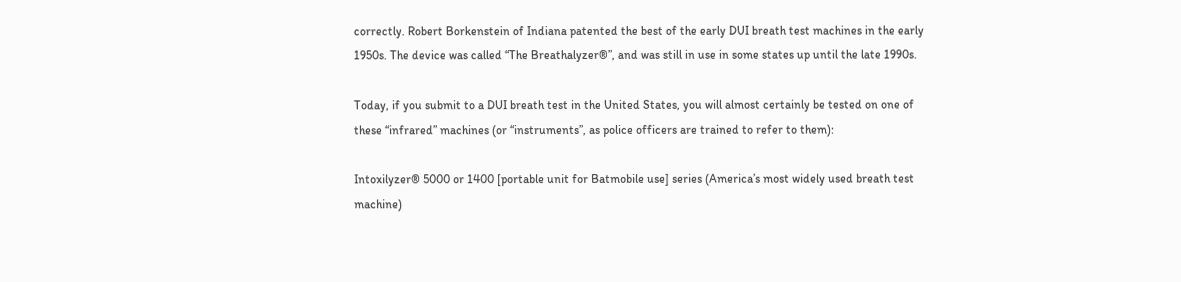correctly. Robert Borkenstein of Indiana patented the best of the early DUI breath test machines in the early 1950s. The device was called “The Breathalyzer®”, and was still in use in some states up until the late 1990s.

Today, if you submit to a DUI breath test in the United States, you will almost certainly be tested on one of these “infrared” machines (or “instruments”, as police officers are trained to refer to them):

Intoxilyzer® 5000 or 1400 [portable unit for Batmobile use] series (America’s most widely used breath test machine)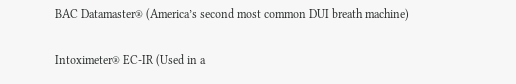BAC Datamaster® (America’s second most common DUI breath machine)

Intoximeter® EC-IR (Used in a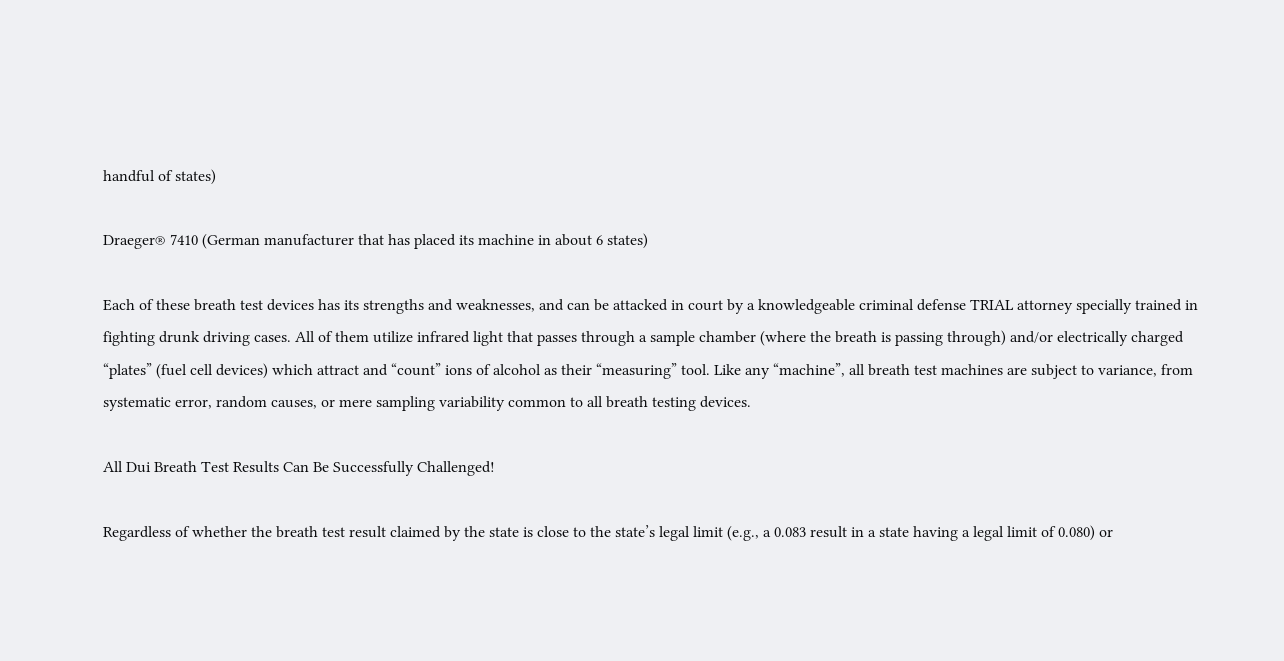handful of states)

Draeger® 7410 (German manufacturer that has placed its machine in about 6 states)

Each of these breath test devices has its strengths and weaknesses, and can be attacked in court by a knowledgeable criminal defense TRIAL attorney specially trained in fighting drunk driving cases. All of them utilize infrared light that passes through a sample chamber (where the breath is passing through) and/or electrically charged “plates” (fuel cell devices) which attract and “count” ions of alcohol as their “measuring” tool. Like any “machine”, all breath test machines are subject to variance, from systematic error, random causes, or mere sampling variability common to all breath testing devices.

All Dui Breath Test Results Can Be Successfully Challenged!

Regardless of whether the breath test result claimed by the state is close to the state’s legal limit (e.g., a 0.083 result in a state having a legal limit of 0.080) or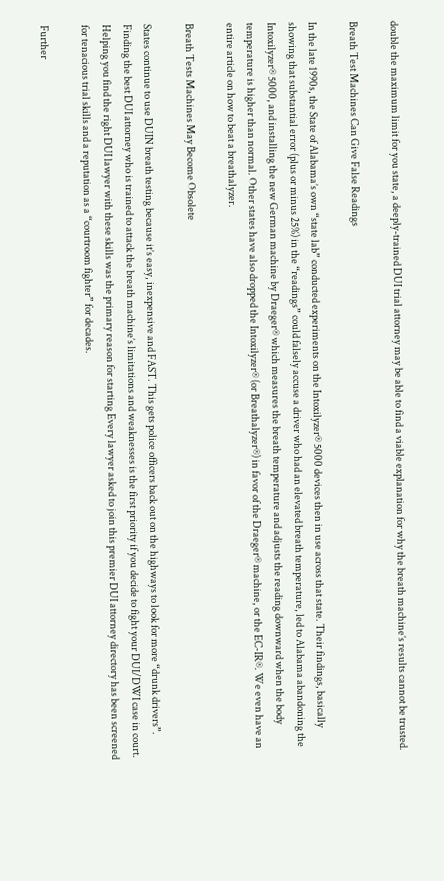double the maximum limit for you state, a deeply-trained DUI trial attorney may be able to find a viable explanation for why the breath machine’s results cannot be trusted.

Breath Test Machines Can Give False Readings

In the late 1990s, the State of Alabama’s own “state lab” conducted experiments on the Intoxilyzer® 5000 devices then in use across that state. Their findings, basically showing that substantial error (plus or minus 25%) in the “readings” could falsely accuse a driver who had an elevated breath temperature, led to Alabama abandoning the Intoxilyzer® 5000, and installing the new German machine by Draeger® which measures the breath temperature and adjusts the reading downward when the body temperature is higher than normal. Other states have also dropped the Intoxilyzer® (or Breathalyzer®) in favor of the Draeger® machine, or the EC-IR®. We even have an entire article on how to beat a breathalyzer.

Breath Tests Machines May Become Obsolete

States continue to use DUIN breath testing because it’s easy, inexpensive and FAST. This gets police officers back out on the highways to look for more “drunk drivers”. Finding the best DUI attorney who is trained to attack the breath machine’s limitations and weaknesses is the first priority if you decide to fight your DUI/DWI case in court. Helping you find the right DUI lawyer with these skills was the primary reason for starting Every lawyer asked to join this premier DUI attorney directory has been screened for tenacious trial skills and a reputation as a “courtroom fighter” for decades.

Further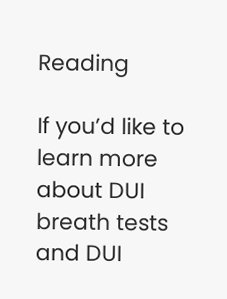Reading

If you’d like to learn more about DUI breath tests and DUI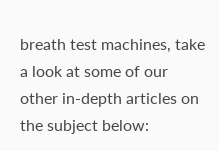breath test machines, take a look at some of our other in-depth articles on the subject below: